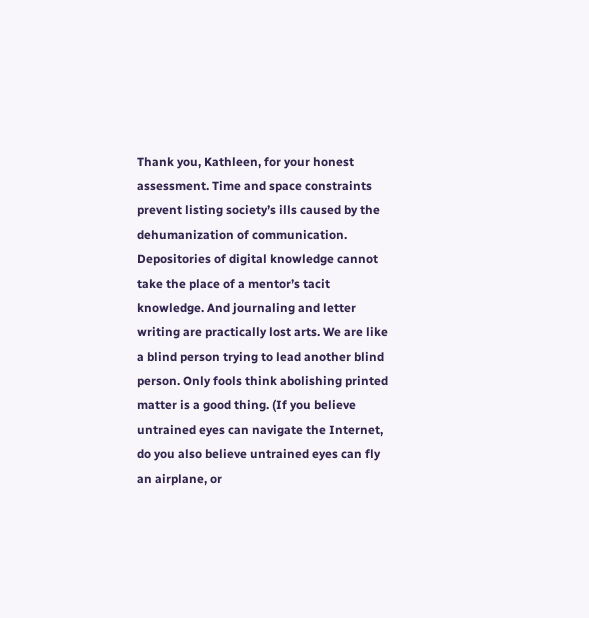Thank you, Kathleen, for your honest assessment. Time and space constraints prevent listing society’s ills caused by the dehumanization of communication. Depositories of digital knowledge cannot take the place of a mentor’s tacit knowledge. And journaling and letter writing are practically lost arts. We are like a blind person trying to lead another blind person. Only fools think abolishing printed matter is a good thing. (If you believe untrained eyes can navigate the Internet, do you also believe untrained eyes can fly an airplane, or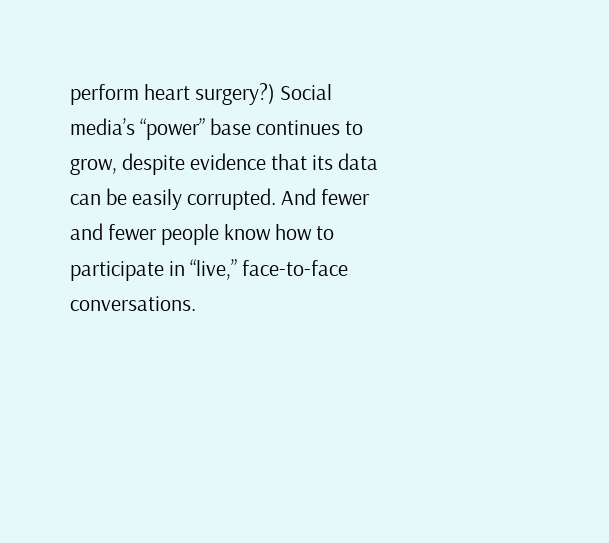perform heart surgery?) Social media’s “power” base continues to grow, despite evidence that its data can be easily corrupted. And fewer and fewer people know how to participate in “live,” face-to-face conversations.